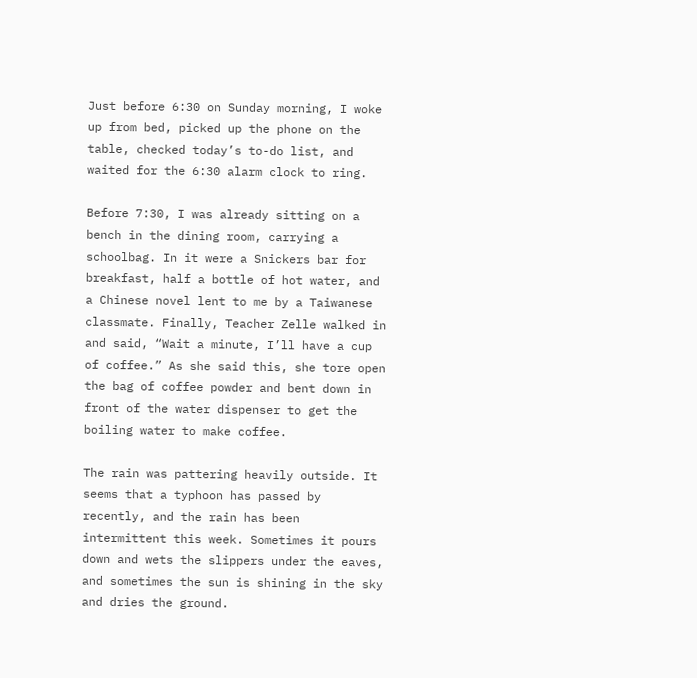Just before 6:30 on Sunday morning, I woke up from bed, picked up the phone on the table, checked today’s to-do list, and waited for the 6:30 alarm clock to ring.

Before 7:30, I was already sitting on a bench in the dining room, carrying a schoolbag. In it were a Snickers bar for breakfast, half a bottle of hot water, and a Chinese novel lent to me by a Taiwanese classmate. Finally, Teacher Zelle walked in and said, “Wait a minute, I’ll have a cup of coffee.” As she said this, she tore open the bag of coffee powder and bent down in front of the water dispenser to get the boiling water to make coffee.

The rain was pattering heavily outside. It seems that a typhoon has passed by recently, and the rain has been intermittent this week. Sometimes it pours down and wets the slippers under the eaves, and sometimes the sun is shining in the sky and dries the ground.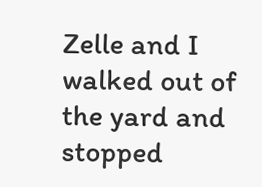Zelle and I walked out of the yard and stopped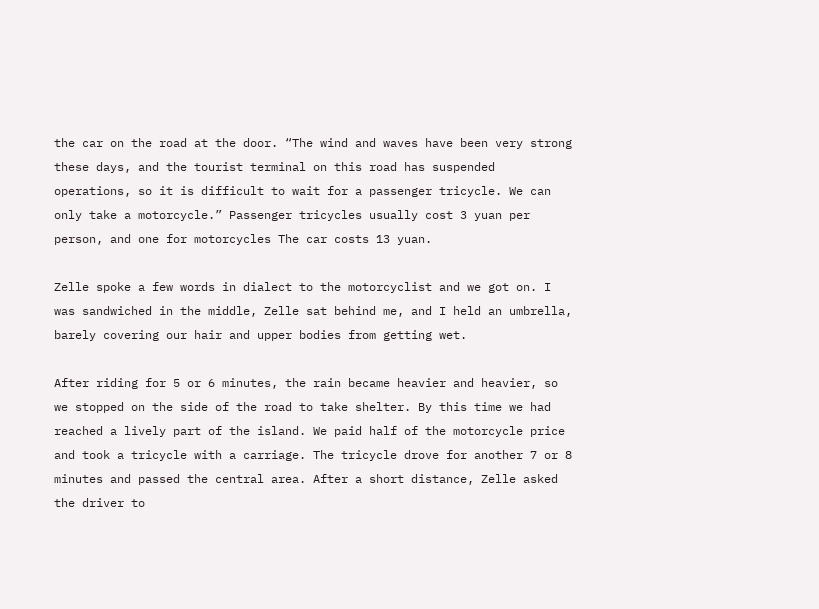the car on the road at the door. “The wind and waves have been very strong these days, and the tourist terminal on this road has suspended operations, so it is difficult to wait for a passenger tricycle. We can only take a motorcycle.” Passenger tricycles usually cost 3 yuan per person, and one for motorcycles The car costs 13 yuan.

Zelle spoke a few words in dialect to the motorcyclist and we got on. I was sandwiched in the middle, Zelle sat behind me, and I held an umbrella, barely covering our hair and upper bodies from getting wet.

After riding for 5 or 6 minutes, the rain became heavier and heavier, so we stopped on the side of the road to take shelter. By this time we had reached a lively part of the island. We paid half of the motorcycle price and took a tricycle with a carriage. The tricycle drove for another 7 or 8 minutes and passed the central area. After a short distance, Zelle asked the driver to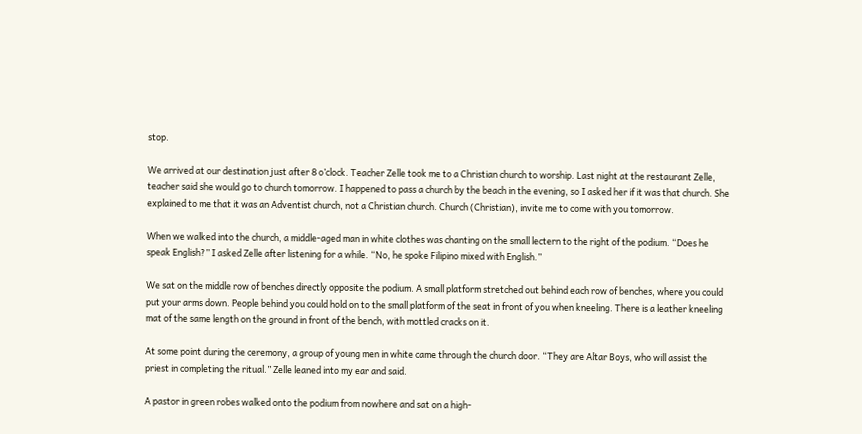stop.

We arrived at our destination just after 8 o’clock. Teacher Zelle took me to a Christian church to worship. Last night at the restaurant Zelle, teacher said she would go to church tomorrow. I happened to pass a church by the beach in the evening, so I asked her if it was that church. She explained to me that it was an Adventist church, not a Christian church. Church (Christian), invite me to come with you tomorrow.

When we walked into the church, a middle-aged man in white clothes was chanting on the small lectern to the right of the podium. “Does he speak English?” I asked Zelle after listening for a while. “No, he spoke Filipino mixed with English.”

We sat on the middle row of benches directly opposite the podium. A small platform stretched out behind each row of benches, where you could put your arms down. People behind you could hold on to the small platform of the seat in front of you when kneeling. There is a leather kneeling mat of the same length on the ground in front of the bench, with mottled cracks on it.

At some point during the ceremony, a group of young men in white came through the church door. “They are Altar Boys, who will assist the priest in completing the ritual.” Zelle leaned into my ear and said.

A pastor in green robes walked onto the podium from nowhere and sat on a high-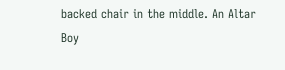backed chair in the middle. An Altar Boy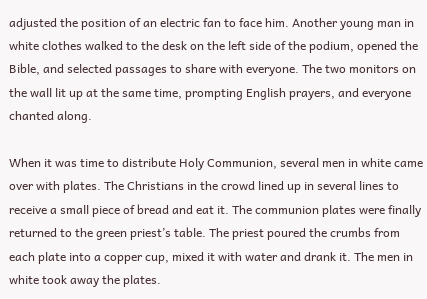adjusted the position of an electric fan to face him. Another young man in white clothes walked to the desk on the left side of the podium, opened the Bible, and selected passages to share with everyone. The two monitors on the wall lit up at the same time, prompting English prayers, and everyone chanted along.

When it was time to distribute Holy Communion, several men in white came over with plates. The Christians in the crowd lined up in several lines to receive a small piece of bread and eat it. The communion plates were finally returned to the green priest’s table. The priest poured the crumbs from each plate into a copper cup, mixed it with water and drank it. The men in white took away the plates.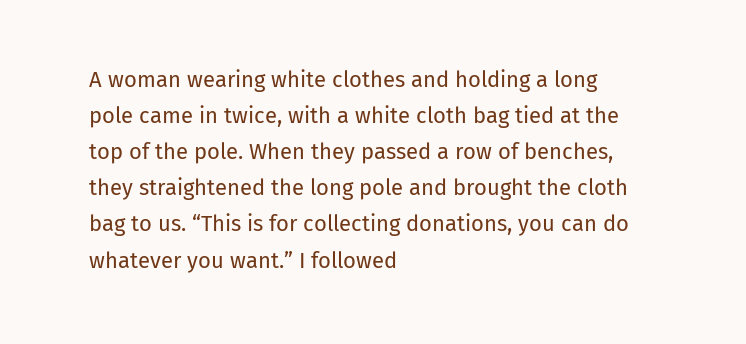A woman wearing white clothes and holding a long pole came in twice, with a white cloth bag tied at the top of the pole. When they passed a row of benches, they straightened the long pole and brought the cloth bag to us. “This is for collecting donations, you can do whatever you want.” I followed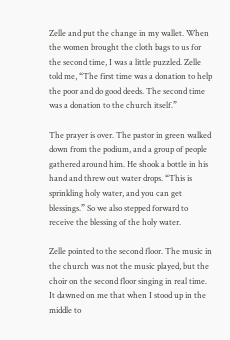Zelle and put the change in my wallet. When the women brought the cloth bags to us for the second time, I was a little puzzled. Zelle told me, “The first time was a donation to help the poor and do good deeds. The second time was a donation to the church itself.”

The prayer is over. The pastor in green walked down from the podium, and a group of people gathered around him. He shook a bottle in his hand and threw out water drops. “This is sprinkling holy water, and you can get blessings.” So we also stepped forward to receive the blessing of the holy water.

Zelle pointed to the second floor. The music in the church was not the music played, but the choir on the second floor singing in real time. It dawned on me that when I stood up in the middle to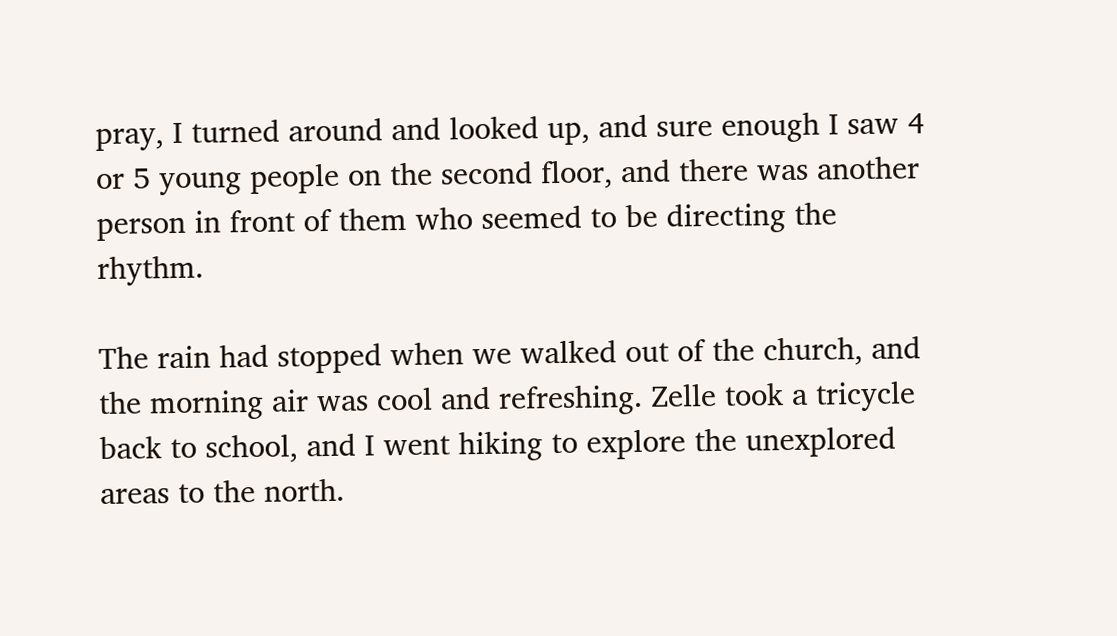pray, I turned around and looked up, and sure enough I saw 4 or 5 young people on the second floor, and there was another person in front of them who seemed to be directing the rhythm.

The rain had stopped when we walked out of the church, and the morning air was cool and refreshing. Zelle took a tricycle back to school, and I went hiking to explore the unexplored areas to the north.